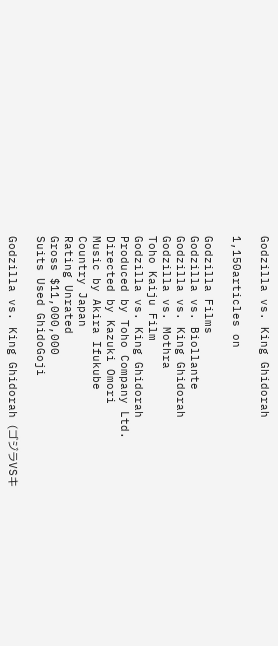Godzilla vs. King Ghidorah

1,150articles on

Godzilla Films
Godzilla vs. Biollante
Godzilla vs. King Ghidorah
Godzilla vs. Mothra
Toho Kaiju Film
Godzilla vs. King Ghidorah
Produced by Toho Company Ltd.
Directed by Kazuki Omori
Music by Akira Ifukube
Country Japan
Rating Unrated
Gross $11,000,000
Suits Used GhidoGoji

Godzilla vs. King Ghidorah (ゴジラVSキ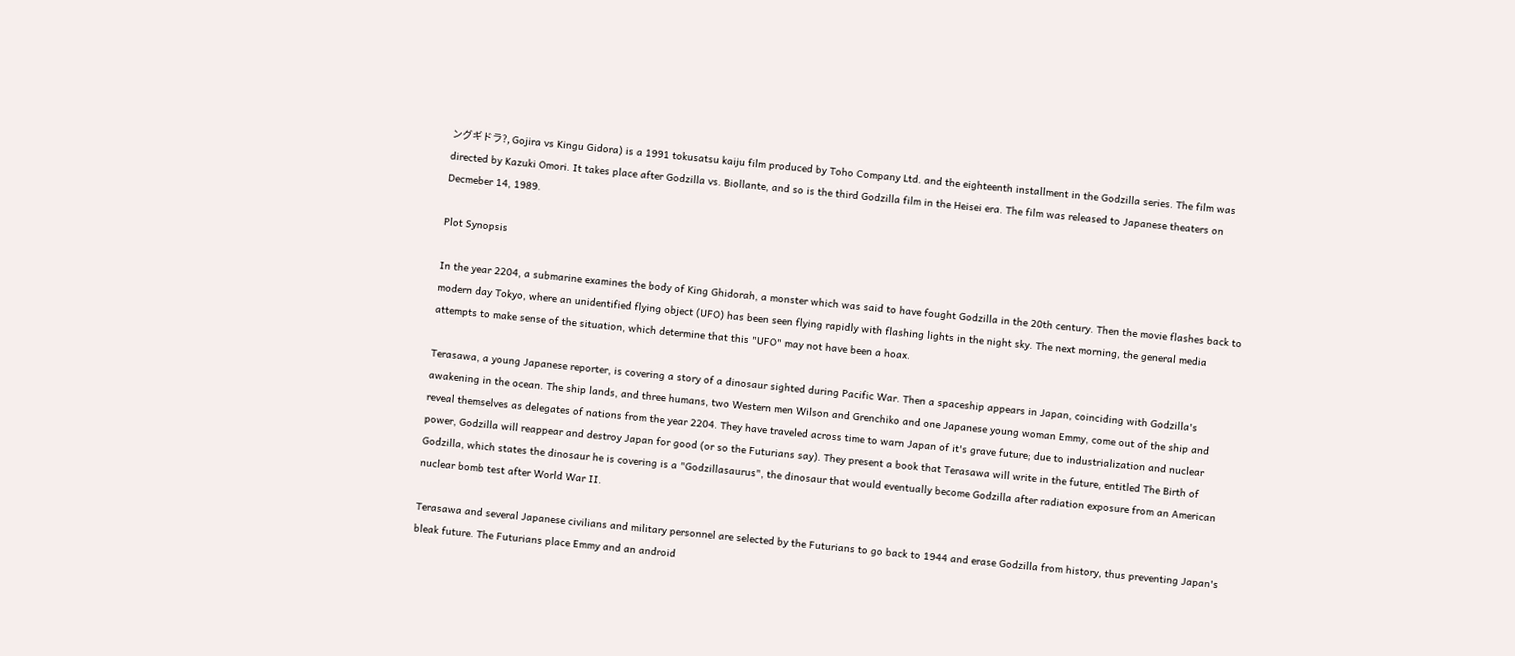ングギドラ?, Gojira vs Kingu Gidora) is a 1991 tokusatsu kaiju film produced by Toho Company Ltd. and the eighteenth installment in the Godzilla series. The film was directed by Kazuki Omori. It takes place after Godzilla vs. Biollante, and so is the third Godzilla film in the Heisei era. The film was released to Japanese theaters on Decmeber 14, 1989.

Plot Synopsis

In the year 2204, a submarine examines the body of King Ghidorah, a monster which was said to have fought Godzilla in the 20th century. Then the movie flashes back to modern day Tokyo, where an unidentified flying object (UFO) has been seen flying rapidly with flashing lights in the night sky. The next morning, the general media attempts to make sense of the situation, which determine that this "UFO" may not have been a hoax.

Terasawa, a young Japanese reporter, is covering a story of a dinosaur sighted during Pacific War. Then a spaceship appears in Japan, coinciding with Godzilla's awakening in the ocean. The ship lands, and three humans, two Western men Wilson and Grenchiko and one Japanese young woman Emmy, come out of the ship and reveal themselves as delegates of nations from the year 2204. They have traveled across time to warn Japan of it's grave future; due to industrialization and nuclear power, Godzilla will reappear and destroy Japan for good (or so the Futurians say). They present a book that Terasawa will write in the future, entitled The Birth of Godzilla, which states the dinosaur he is covering is a "Godzillasaurus", the dinosaur that would eventually become Godzilla after radiation exposure from an American nuclear bomb test after World War II.

Terasawa and several Japanese civilians and military personnel are selected by the Futurians to go back to 1944 and erase Godzilla from history, thus preventing Japan's bleak future. The Futurians place Emmy and an android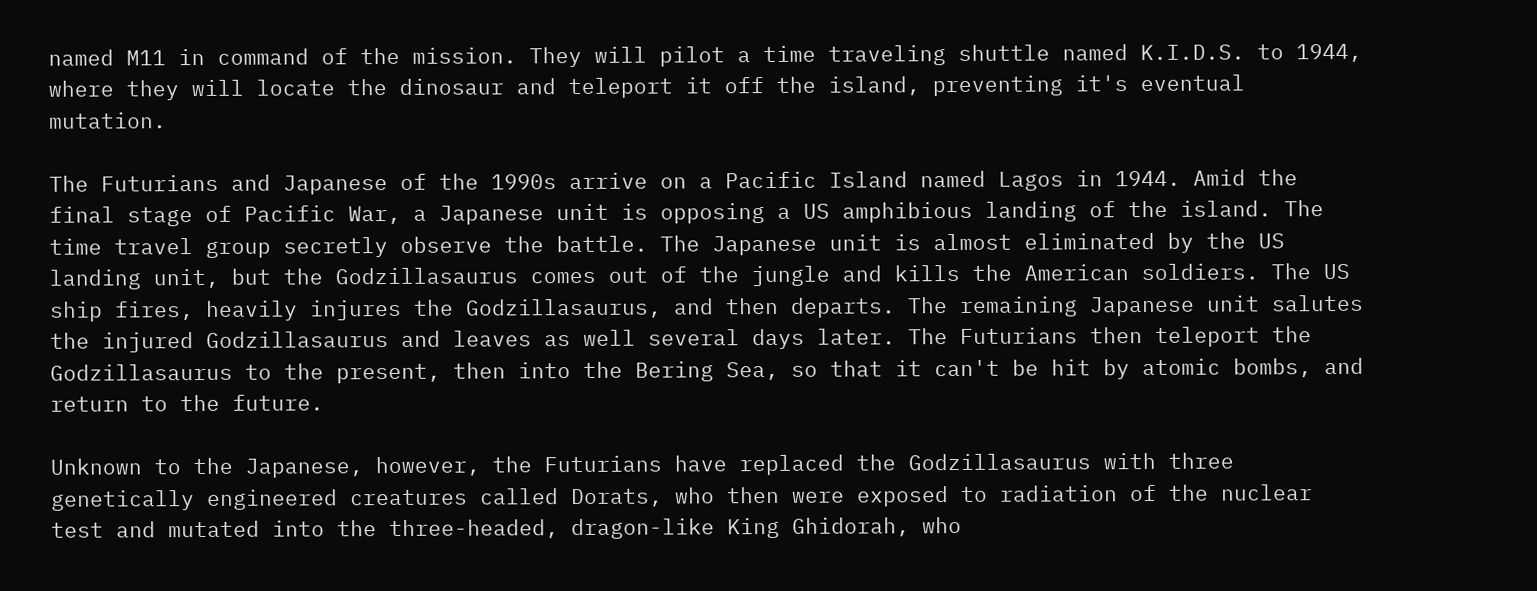named M11 in command of the mission. They will pilot a time traveling shuttle named K.I.D.S. to 1944, where they will locate the dinosaur and teleport it off the island, preventing it's eventual mutation.

The Futurians and Japanese of the 1990s arrive on a Pacific Island named Lagos in 1944. Amid the final stage of Pacific War, a Japanese unit is opposing a US amphibious landing of the island. The time travel group secretly observe the battle. The Japanese unit is almost eliminated by the US landing unit, but the Godzillasaurus comes out of the jungle and kills the American soldiers. The US ship fires, heavily injures the Godzillasaurus, and then departs. The remaining Japanese unit salutes the injured Godzillasaurus and leaves as well several days later. The Futurians then teleport the Godzillasaurus to the present, then into the Bering Sea, so that it can't be hit by atomic bombs, and return to the future.

Unknown to the Japanese, however, the Futurians have replaced the Godzillasaurus with three genetically engineered creatures called Dorats, who then were exposed to radiation of the nuclear test and mutated into the three-headed, dragon-like King Ghidorah, who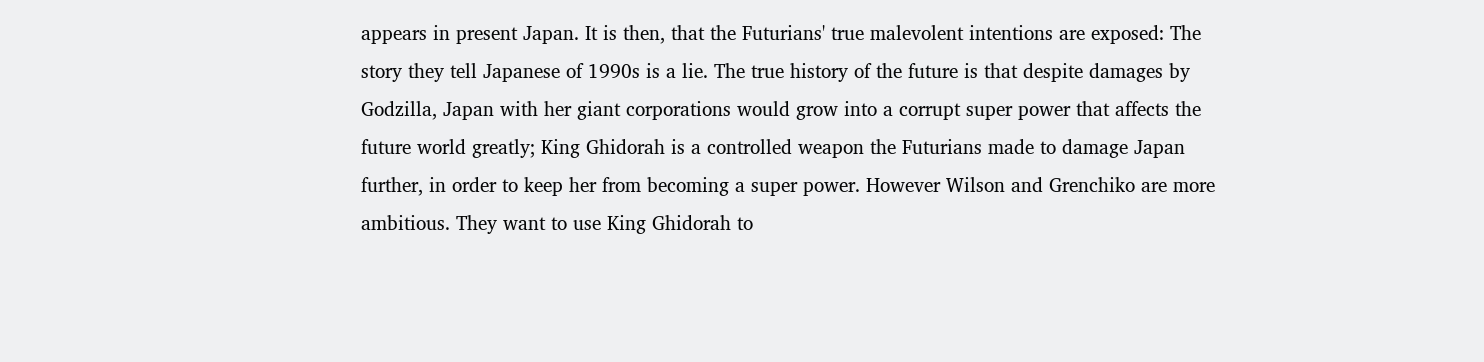appears in present Japan. It is then, that the Futurians' true malevolent intentions are exposed: The story they tell Japanese of 1990s is a lie. The true history of the future is that despite damages by Godzilla, Japan with her giant corporations would grow into a corrupt super power that affects the future world greatly; King Ghidorah is a controlled weapon the Futurians made to damage Japan further, in order to keep her from becoming a super power. However Wilson and Grenchiko are more ambitious. They want to use King Ghidorah to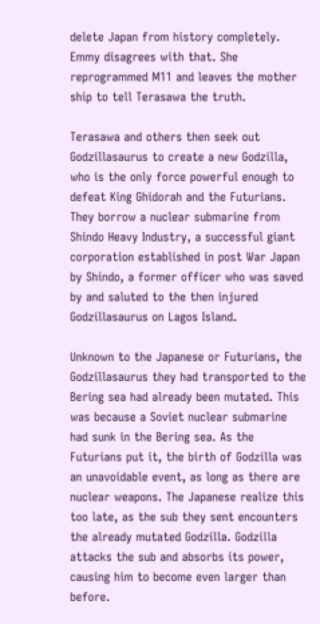delete Japan from history completely. Emmy disagrees with that. She reprogrammed M11 and leaves the mother ship to tell Terasawa the truth.

Terasawa and others then seek out Godzillasaurus to create a new Godzilla, who is the only force powerful enough to defeat King Ghidorah and the Futurians. They borrow a nuclear submarine from Shindo Heavy Industry, a successful giant corporation established in post War Japan by Shindo, a former officer who was saved by and saluted to the then injured Godzillasaurus on Lagos Island.

Unknown to the Japanese or Futurians, the Godzillasaurus they had transported to the Bering sea had already been mutated. This was because a Soviet nuclear submarine had sunk in the Bering sea. As the Futurians put it, the birth of Godzilla was an unavoidable event, as long as there are nuclear weapons. The Japanese realize this too late, as the sub they sent encounters the already mutated Godzilla. Godzilla attacks the sub and absorbs its power, causing him to become even larger than before.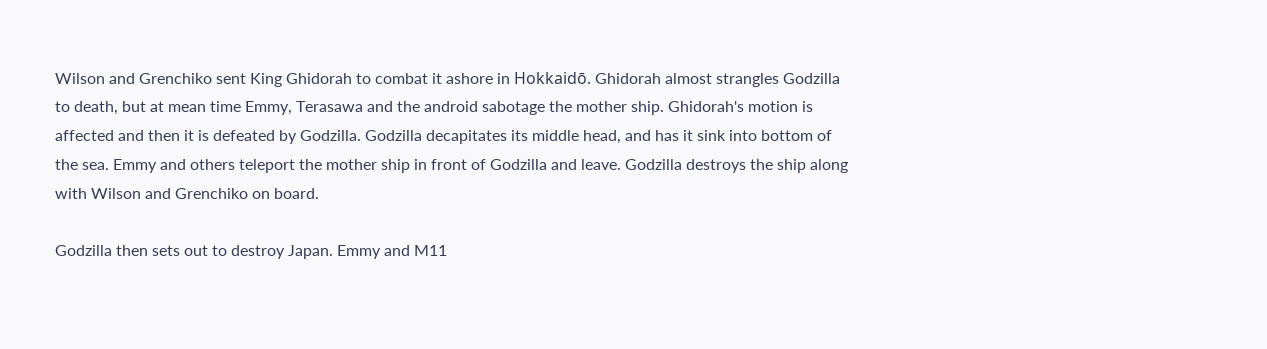Wilson and Grenchiko sent King Ghidorah to combat it ashore in Hokkaidō. Ghidorah almost strangles Godzilla to death, but at mean time Emmy, Terasawa and the android sabotage the mother ship. Ghidorah's motion is affected and then it is defeated by Godzilla. Godzilla decapitates its middle head, and has it sink into bottom of the sea. Emmy and others teleport the mother ship in front of Godzilla and leave. Godzilla destroys the ship along with Wilson and Grenchiko on board.

Godzilla then sets out to destroy Japan. Emmy and M11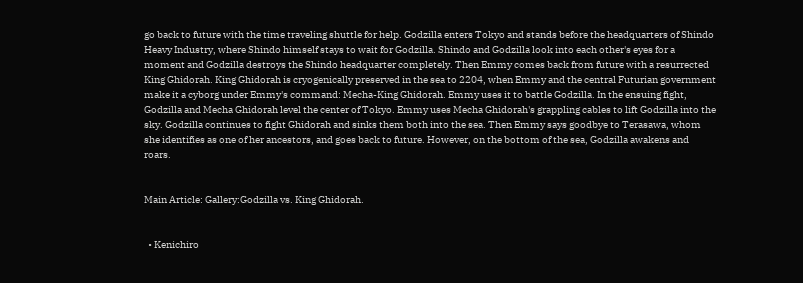go back to future with the time traveling shuttle for help. Godzilla enters Tokyo and stands before the headquarters of Shindo Heavy Industry, where Shindo himself stays to wait for Godzilla. Shindo and Godzilla look into each other's eyes for a moment and Godzilla destroys the Shindo headquarter completely. Then Emmy comes back from future with a resurrected King Ghidorah. King Ghidorah is cryogenically preserved in the sea to 2204, when Emmy and the central Futurian government make it a cyborg under Emmy's command: Mecha-King Ghidorah. Emmy uses it to battle Godzilla. In the ensuing fight, Godzilla and Mecha Ghidorah level the center of Tokyo. Emmy uses Mecha Ghidorah's grappling cables to lift Godzilla into the sky. Godzilla continues to fight Ghidorah and sinks them both into the sea. Then Emmy says goodbye to Terasawa, whom she identifies as one of her ancestors, and goes back to future. However, on the bottom of the sea, Godzilla awakens and roars.


Main Article: Gallery:Godzilla vs. King Ghidorah.


  • Kenichiro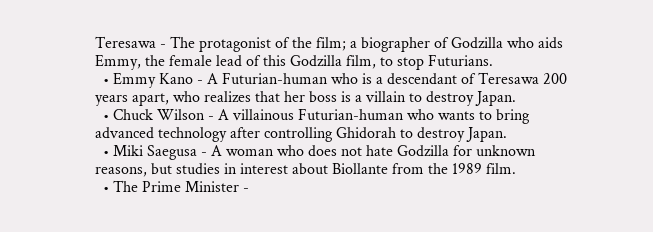Teresawa - The protagonist of the film; a biographer of Godzilla who aids Emmy, the female lead of this Godzilla film, to stop Futurians.
  • Emmy Kano - A Futurian-human who is a descendant of Teresawa 200 years apart, who realizes that her boss is a villain to destroy Japan.
  • Chuck Wilson - A villainous Futurian-human who wants to bring advanced technology after controlling Ghidorah to destroy Japan.
  • Miki Saegusa - A woman who does not hate Godzilla for unknown reasons, but studies in interest about Biollante from the 1989 film.
  • The Prime Minister -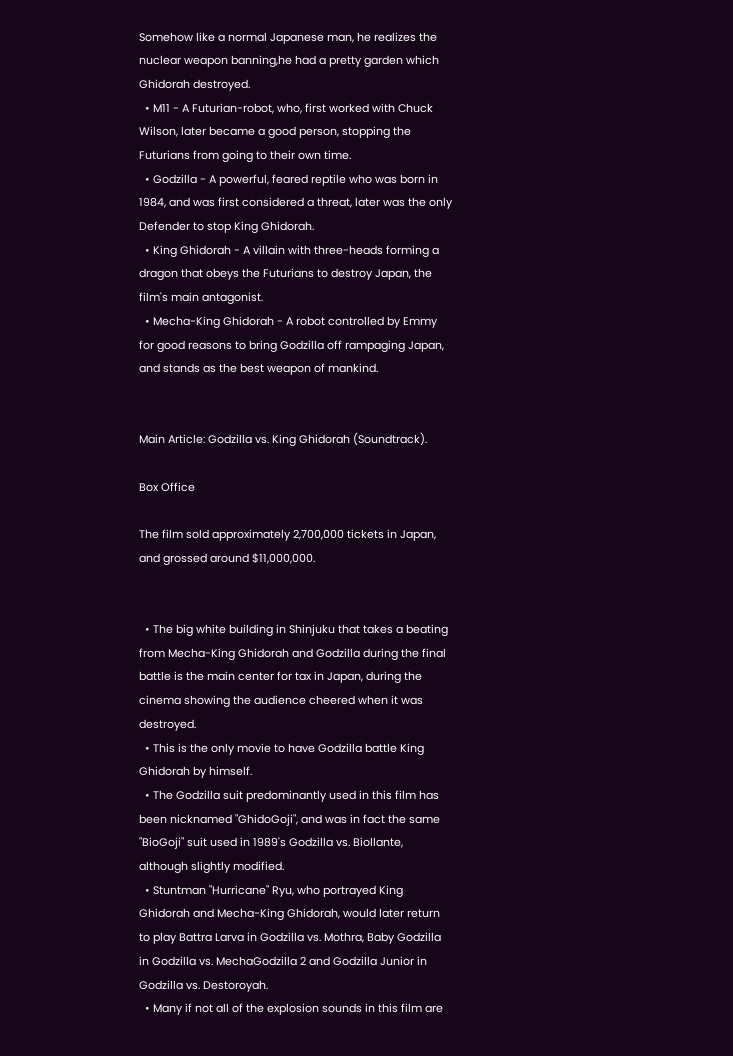Somehow like a normal Japanese man, he realizes the nuclear weapon banning,he had a pretty garden which Ghidorah destroyed.
  • M11 - A Futurian-robot, who, first worked with Chuck Wilson, later became a good person, stopping the Futurians from going to their own time.
  • Godzilla - A powerful, feared reptile who was born in 1984, and was first considered a threat, later was the only Defender to stop King Ghidorah.
  • King Ghidorah - A villain with three-heads forming a dragon that obeys the Futurians to destroy Japan, the film's main antagonist.
  • Mecha-King Ghidorah - A robot controlled by Emmy for good reasons to bring Godzilla off rampaging Japan, and stands as the best weapon of mankind.


Main Article: Godzilla vs. King Ghidorah (Soundtrack).

Box Office

The film sold approximately 2,700,000 tickets in Japan, and grossed around $11,000,000.


  • The big white building in Shinjuku that takes a beating from Mecha-King Ghidorah and Godzilla during the final battle is the main center for tax in Japan, during the cinema showing the audience cheered when it was destroyed.
  • This is the only movie to have Godzilla battle King Ghidorah by himself.
  • The Godzilla suit predominantly used in this film has been nicknamed "GhidoGoji", and was in fact the same "BioGoji" suit used in 1989's Godzilla vs. Biollante, although slightly modified.
  • Stuntman "Hurricane" Ryu, who portrayed King Ghidorah and Mecha-King Ghidorah, would later return to play Battra Larva in Godzilla vs. Mothra, Baby Godzilla in Godzilla vs. MechaGodzilla 2 and Godzilla Junior in Godzilla vs. Destoroyah.
  • Many if not all of the explosion sounds in this film are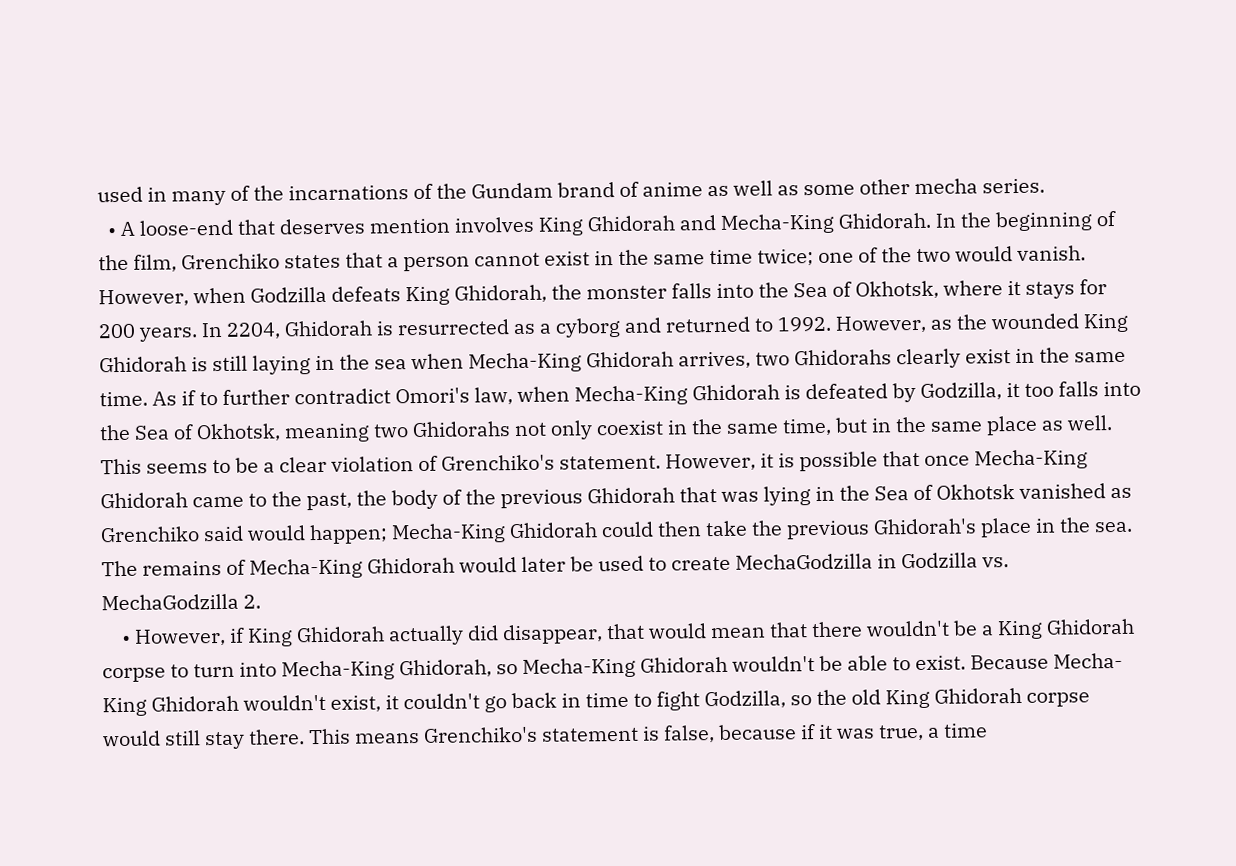used in many of the incarnations of the Gundam brand of anime as well as some other mecha series.
  • A loose-end that deserves mention involves King Ghidorah and Mecha-King Ghidorah. In the beginning of the film, Grenchiko states that a person cannot exist in the same time twice; one of the two would vanish. However, when Godzilla defeats King Ghidorah, the monster falls into the Sea of Okhotsk, where it stays for 200 years. In 2204, Ghidorah is resurrected as a cyborg and returned to 1992. However, as the wounded King Ghidorah is still laying in the sea when Mecha-King Ghidorah arrives, two Ghidorahs clearly exist in the same time. As if to further contradict Omori's law, when Mecha-King Ghidorah is defeated by Godzilla, it too falls into the Sea of Okhotsk, meaning two Ghidorahs not only coexist in the same time, but in the same place as well. This seems to be a clear violation of Grenchiko's statement. However, it is possible that once Mecha-King Ghidorah came to the past, the body of the previous Ghidorah that was lying in the Sea of Okhotsk vanished as Grenchiko said would happen; Mecha-King Ghidorah could then take the previous Ghidorah's place in the sea. The remains of Mecha-King Ghidorah would later be used to create MechaGodzilla in Godzilla vs. MechaGodzilla 2.
    • However, if King Ghidorah actually did disappear, that would mean that there wouldn't be a King Ghidorah corpse to turn into Mecha-King Ghidorah, so Mecha-King Ghidorah wouldn't be able to exist. Because Mecha-King Ghidorah wouldn't exist, it couldn't go back in time to fight Godzilla, so the old King Ghidorah corpse would still stay there. This means Grenchiko's statement is false, because if it was true, a time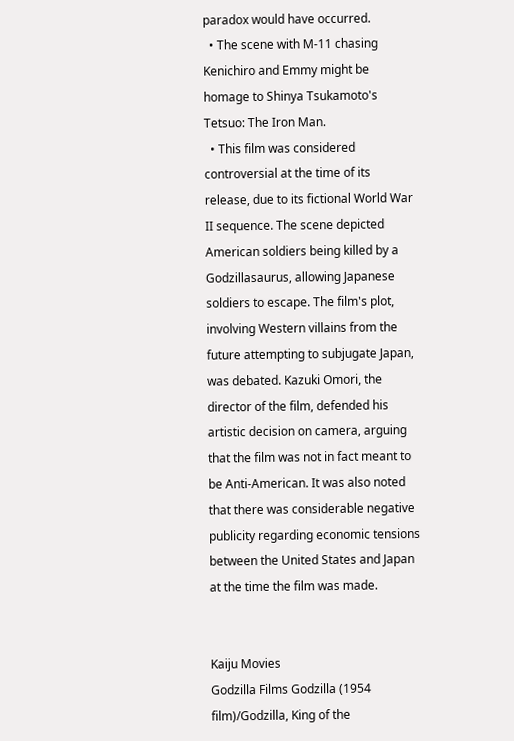paradox would have occurred.
  • The scene with M-11 chasing Kenichiro and Emmy might be homage to Shinya Tsukamoto's Tetsuo: The Iron Man.
  • This film was considered controversial at the time of its release, due to its fictional World War II sequence. The scene depicted American soldiers being killed by a Godzillasaurus, allowing Japanese soldiers to escape. The film's plot, involving Western villains from the future attempting to subjugate Japan, was debated. Kazuki Omori, the director of the film, defended his artistic decision on camera, arguing that the film was not in fact meant to be Anti-American. It was also noted that there was considerable negative publicity regarding economic tensions between the United States and Japan at the time the film was made.


Kaiju Movies
Godzilla Films Godzilla (1954 film)/Godzilla, King of the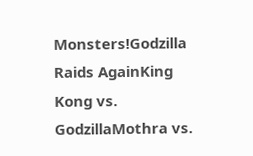Monsters!Godzilla Raids AgainKing Kong vs. GodzillaMothra vs.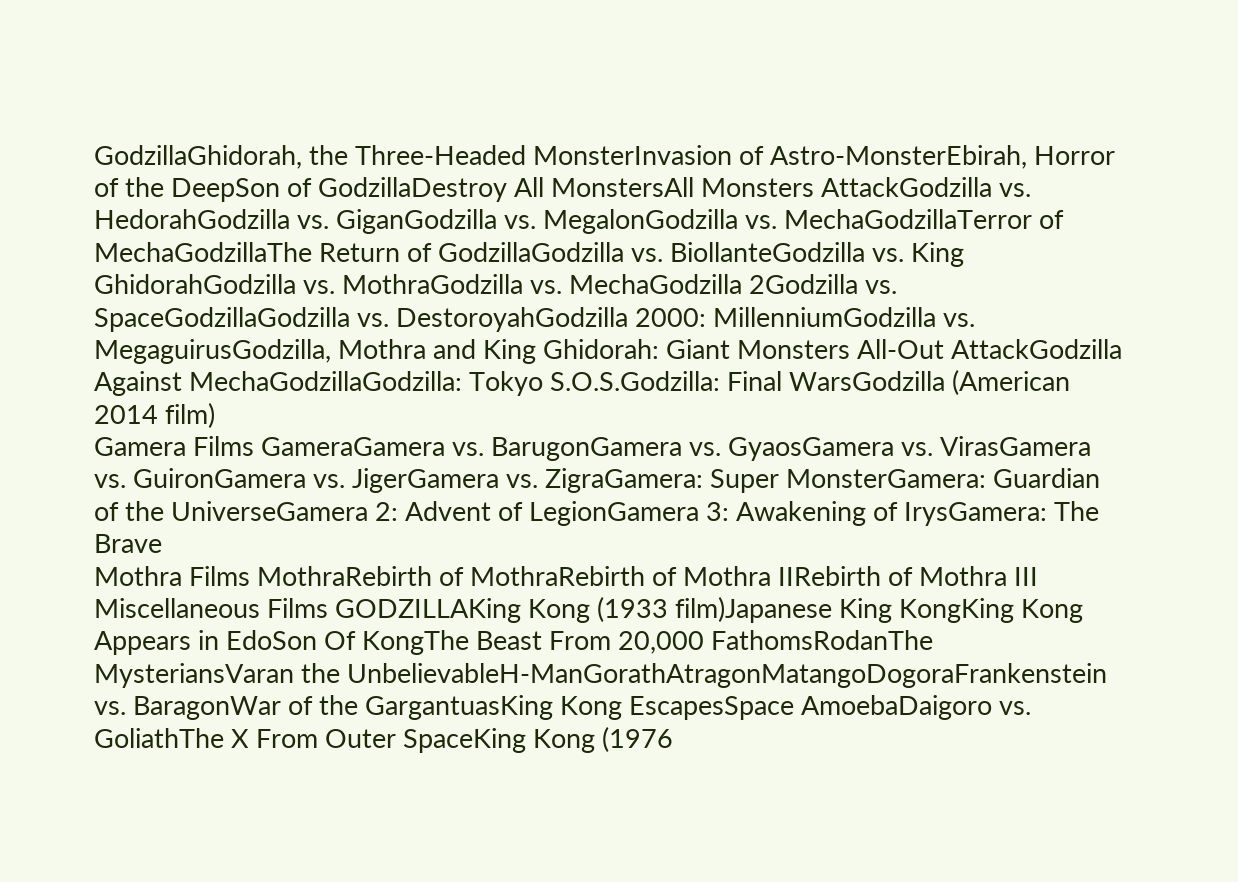GodzillaGhidorah, the Three-Headed MonsterInvasion of Astro-MonsterEbirah, Horror of the DeepSon of GodzillaDestroy All MonstersAll Monsters AttackGodzilla vs. HedorahGodzilla vs. GiganGodzilla vs. MegalonGodzilla vs. MechaGodzillaTerror of MechaGodzillaThe Return of GodzillaGodzilla vs. BiollanteGodzilla vs. King GhidorahGodzilla vs. MothraGodzilla vs. MechaGodzilla 2Godzilla vs. SpaceGodzillaGodzilla vs. DestoroyahGodzilla 2000: MillenniumGodzilla vs. MegaguirusGodzilla, Mothra and King Ghidorah: Giant Monsters All-Out AttackGodzilla Against MechaGodzillaGodzilla: Tokyo S.O.S.Godzilla: Final WarsGodzilla (American 2014 film)
Gamera Films GameraGamera vs. BarugonGamera vs. GyaosGamera vs. VirasGamera vs. GuironGamera vs. JigerGamera vs. ZigraGamera: Super MonsterGamera: Guardian of the UniverseGamera 2: Advent of LegionGamera 3: Awakening of IrysGamera: The Brave
Mothra Films MothraRebirth of MothraRebirth of Mothra IIRebirth of Mothra III
Miscellaneous Films GODZILLAKing Kong (1933 film)Japanese King KongKing Kong Appears in EdoSon Of KongThe Beast From 20,000 FathomsRodanThe MysteriansVaran the UnbelievableH-ManGorathAtragonMatangoDogoraFrankenstein vs. BaragonWar of the GargantuasKing Kong EscapesSpace AmoebaDaigoro vs. GoliathThe X From Outer SpaceKing Kong (1976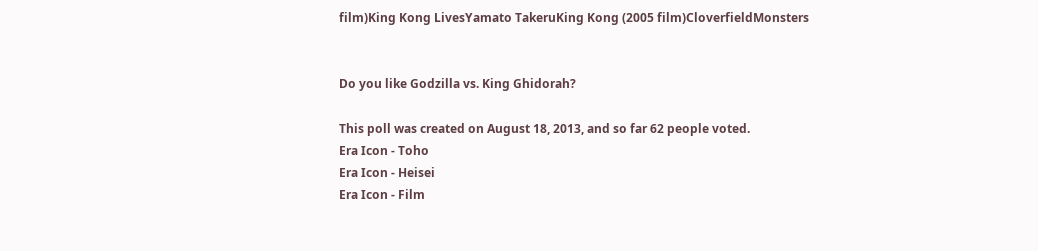film)King Kong LivesYamato TakeruKing Kong (2005 film)CloverfieldMonsters


Do you like Godzilla vs. King Ghidorah?

This poll was created on August 18, 2013, and so far 62 people voted.
Era Icon - Toho
Era Icon - Heisei
Era Icon - Film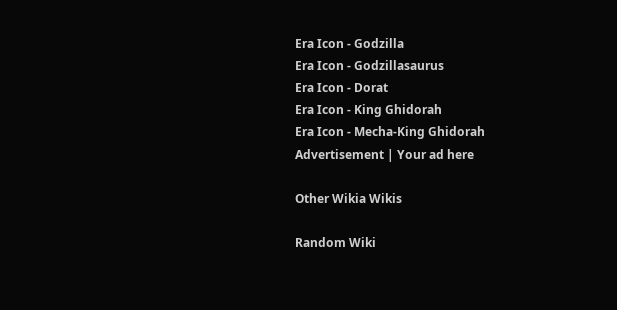Era Icon - Godzilla
Era Icon - Godzillasaurus
Era Icon - Dorat
Era Icon - King Ghidorah
Era Icon - Mecha-King Ghidorah
Advertisement | Your ad here

Other Wikia Wikis

Random Wiki